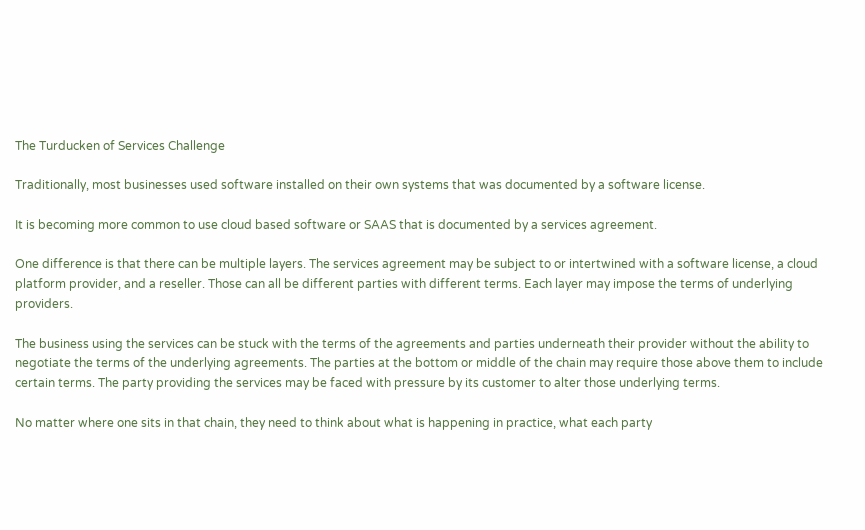The Turducken of Services Challenge

Traditionally, most businesses used software installed on their own systems that was documented by a software license.

It is becoming more common to use cloud based software or SAAS that is documented by a services agreement.

One difference is that there can be multiple layers. The services agreement may be subject to or intertwined with a software license, a cloud platform provider, and a reseller. Those can all be different parties with different terms. Each layer may impose the terms of underlying providers.

The business using the services can be stuck with the terms of the agreements and parties underneath their provider without the ability to negotiate the terms of the underlying agreements. The parties at the bottom or middle of the chain may require those above them to include certain terms. The party providing the services may be faced with pressure by its customer to alter those underlying terms.

No matter where one sits in that chain, they need to think about what is happening in practice, what each party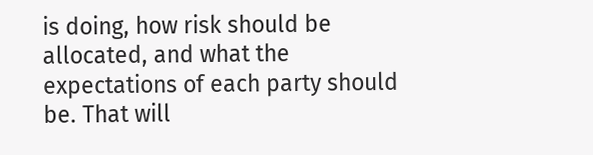is doing, how risk should be allocated, and what the expectations of each party should be. That will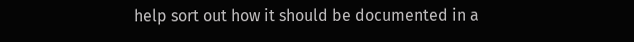help sort out how it should be documented in a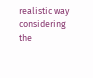realistic way considering the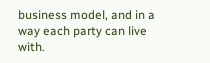business model, and in a way each party can live with.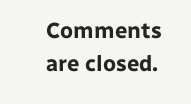Comments are closed.